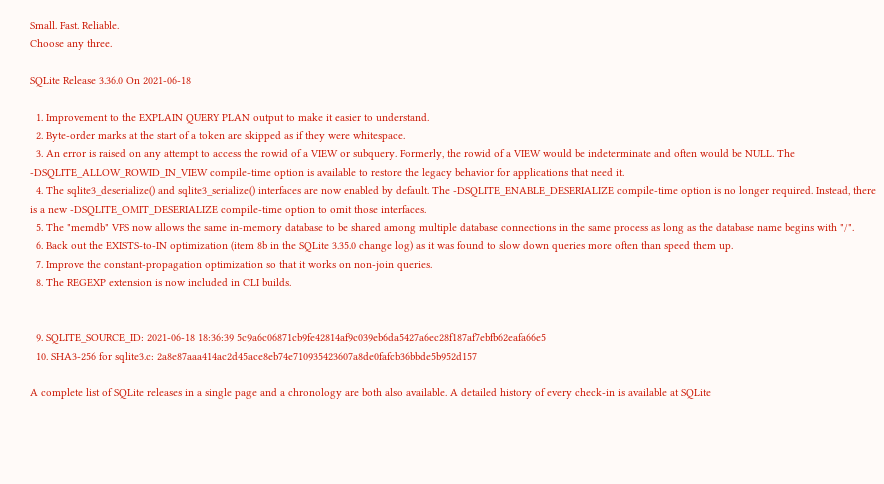Small. Fast. Reliable.
Choose any three.

SQLite Release 3.36.0 On 2021-06-18

  1. Improvement to the EXPLAIN QUERY PLAN output to make it easier to understand.
  2. Byte-order marks at the start of a token are skipped as if they were whitespace.
  3. An error is raised on any attempt to access the rowid of a VIEW or subquery. Formerly, the rowid of a VIEW would be indeterminate and often would be NULL. The -DSQLITE_ALLOW_ROWID_IN_VIEW compile-time option is available to restore the legacy behavior for applications that need it.
  4. The sqlite3_deserialize() and sqlite3_serialize() interfaces are now enabled by default. The -DSQLITE_ENABLE_DESERIALIZE compile-time option is no longer required. Instead, there is a new -DSQLITE_OMIT_DESERIALIZE compile-time option to omit those interfaces.
  5. The "memdb" VFS now allows the same in-memory database to be shared among multiple database connections in the same process as long as the database name begins with "/".
  6. Back out the EXISTS-to-IN optimization (item 8b in the SQLite 3.35.0 change log) as it was found to slow down queries more often than speed them up.
  7. Improve the constant-propagation optimization so that it works on non-join queries.
  8. The REGEXP extension is now included in CLI builds.


  9. SQLITE_SOURCE_ID: 2021-06-18 18:36:39 5c9a6c06871cb9fe42814af9c039eb6da5427a6ec28f187af7ebfb62eafa66e5
  10. SHA3-256 for sqlite3.c: 2a8e87aaa414ac2d45ace8eb74e710935423607a8de0fafcb36bbde5b952d157

A complete list of SQLite releases in a single page and a chronology are both also available. A detailed history of every check-in is available at SQLite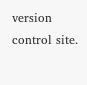version control site.